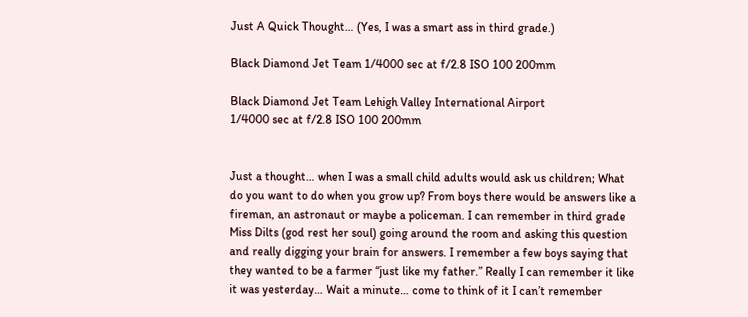Just A Quick Thought… (Yes, I was a smart ass in third grade.)

Black Diamond Jet Team 1/4000 sec at f/2.8 ISO 100 200mm

Black Diamond Jet Team Lehigh Valley International Airport
1/4000 sec at f/2.8 ISO 100 200mm


Just a thought… when I was a small child adults would ask us children; What do you want to do when you grow up? From boys there would be answers like a fireman, an astronaut or maybe a policeman. I can remember in third grade Miss Dilts (god rest her soul) going around the room and asking this question and really digging your brain for answers. I remember a few boys saying that they wanted to be a farmer “just like my father.” Really I can remember it like it was yesterday… Wait a minute… come to think of it I can’t remember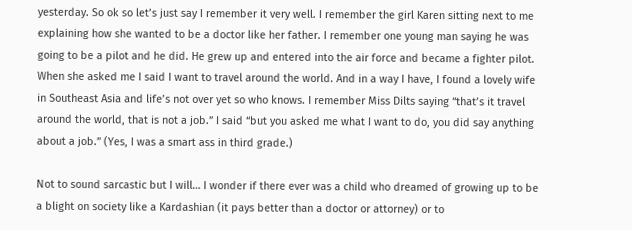yesterday. So ok so let’s just say I remember it very well. I remember the girl Karen sitting next to me explaining how she wanted to be a doctor like her father. I remember one young man saying he was going to be a pilot and he did. He grew up and entered into the air force and became a fighter pilot. When she asked me I said I want to travel around the world. And in a way I have, I found a lovely wife in Southeast Asia and life’s not over yet so who knows. I remember Miss Dilts saying “that’s it travel around the world, that is not a job.” I said “but you asked me what I want to do, you did say anything about a job.” (Yes, I was a smart ass in third grade.)

Not to sound sarcastic but I will… I wonder if there ever was a child who dreamed of growing up to be a blight on society like a Kardashian (it pays better than a doctor or attorney) or to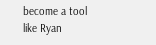become a tool like Ryan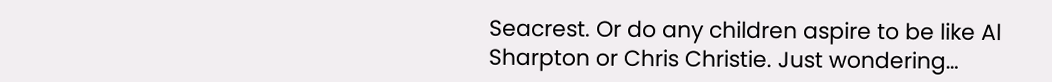Seacrest. Or do any children aspire to be like Al Sharpton or Chris Christie. Just wondering…